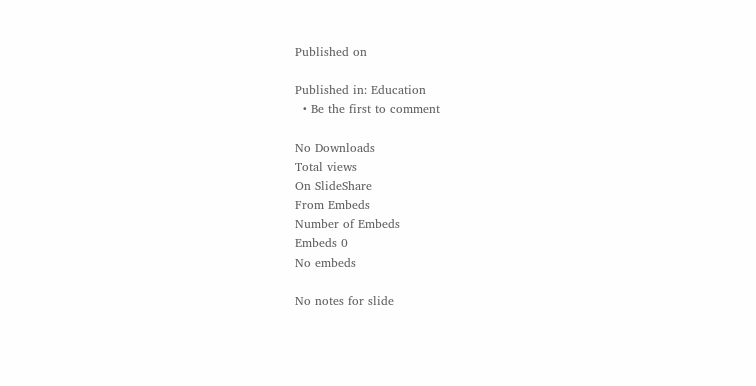Published on

Published in: Education
  • Be the first to comment

No Downloads
Total views
On SlideShare
From Embeds
Number of Embeds
Embeds 0
No embeds

No notes for slide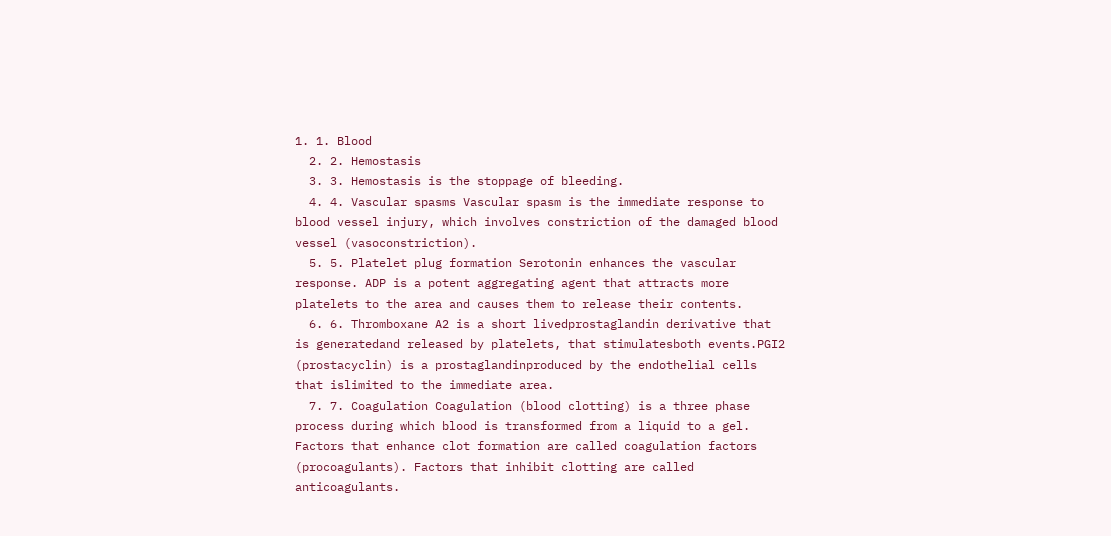1. 1. Blood
  2. 2. Hemostasis
  3. 3. Hemostasis is the stoppage of bleeding.
  4. 4. Vascular spasms Vascular spasm is the immediate response to blood vessel injury, which involves constriction of the damaged blood vessel (vasoconstriction).
  5. 5. Platelet plug formation Serotonin enhances the vascular response. ADP is a potent aggregating agent that attracts more platelets to the area and causes them to release their contents.
  6. 6. Thromboxane A2 is a short livedprostaglandin derivative that is generatedand released by platelets, that stimulatesboth events.PGI2 (prostacyclin) is a prostaglandinproduced by the endothelial cells that islimited to the immediate area.
  7. 7. Coagulation Coagulation (blood clotting) is a three phase process during which blood is transformed from a liquid to a gel. Factors that enhance clot formation are called coagulation factors (procoagulants). Factors that inhibit clotting are called anticoagulants.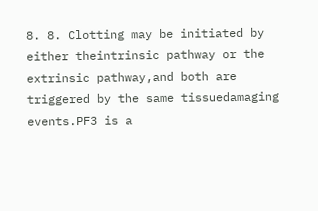8. 8. Clotting may be initiated by either theintrinsic pathway or the extrinsic pathway,and both are triggered by the same tissuedamaging events.PF3 is a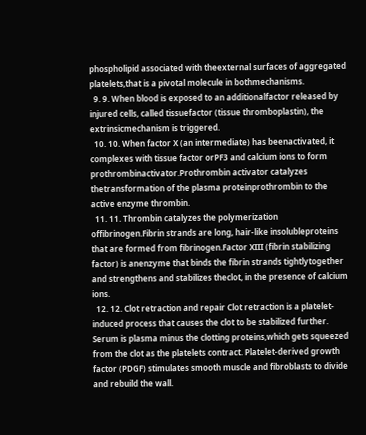phospholipid associated with theexternal surfaces of aggregated platelets,that is a pivotal molecule in bothmechanisms.
  9. 9. When blood is exposed to an additionalfactor released by injured cells, called tissuefactor (tissue thromboplastin), the extrinsicmechanism is triggered.
  10. 10. When factor X (an intermediate) has beenactivated, it complexes with tissue factor orPF3 and calcium ions to form prothrombinactivator.Prothrombin activator catalyzes thetransformation of the plasma proteinprothrombin to the active enzyme thrombin.
  11. 11. Thrombin catalyzes the polymerization offibrinogen.Fibrin strands are long, hair-like insolubleproteins that are formed from fibrinogen.Factor XIII (fibrin stabilizing factor) is anenzyme that binds the fibrin strands tightlytogether and strengthens and stabilizes theclot, in the presence of calcium ions.
  12. 12. Clot retraction and repair Clot retraction is a platelet-induced process that causes the clot to be stabilized further. Serum is plasma minus the clotting proteins,which gets squeezed from the clot as the platelets contract. Platelet-derived growth factor (PDGF) stimulates smooth muscle and fibroblasts to divide and rebuild the wall.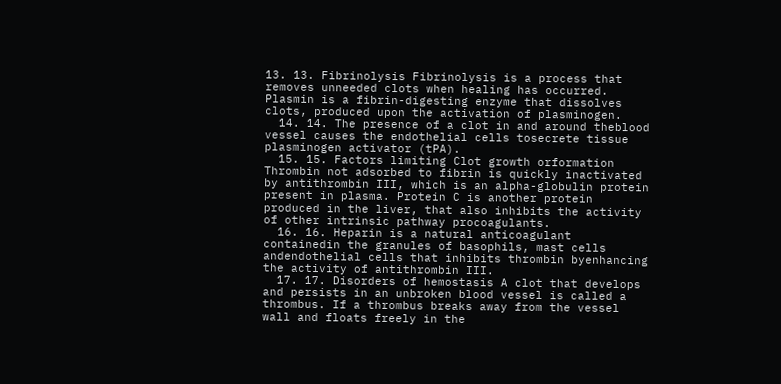13. 13. Fibrinolysis Fibrinolysis is a process that removes unneeded clots when healing has occurred. Plasmin is a fibrin-digesting enzyme that dissolves clots, produced upon the activation of plasminogen.
  14. 14. The presence of a clot in and around theblood vessel causes the endothelial cells tosecrete tissue plasminogen activator (tPA).
  15. 15. Factors limiting Clot growth orformation Thrombin not adsorbed to fibrin is quickly inactivated by antithrombin III, which is an alpha-globulin protein present in plasma. Protein C is another protein produced in the liver, that also inhibits the activity of other intrinsic pathway procoagulants.
  16. 16. Heparin is a natural anticoagulant containedin the granules of basophils, mast cells andendothelial cells that inhibits thrombin byenhancing the activity of antithrombin III.
  17. 17. Disorders of hemostasis A clot that develops and persists in an unbroken blood vessel is called a thrombus. If a thrombus breaks away from the vessel wall and floats freely in the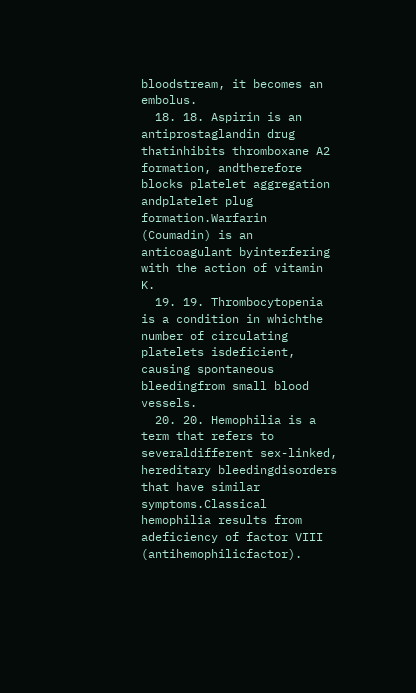bloodstream, it becomes an embolus.
  18. 18. Aspirin is an antiprostaglandin drug thatinhibits thromboxane A2 formation, andtherefore blocks platelet aggregation andplatelet plug formation.Warfarin (Coumadin) is an anticoagulant byinterfering with the action of vitamin K.
  19. 19. Thrombocytopenia is a condition in whichthe number of circulating platelets isdeficient, causing spontaneous bleedingfrom small blood vessels.
  20. 20. Hemophilia is a term that refers to severaldifferent sex-linked, hereditary bleedingdisorders that have similar symptoms.Classical hemophilia results from adeficiency of factor VIII (antihemophilicfactor).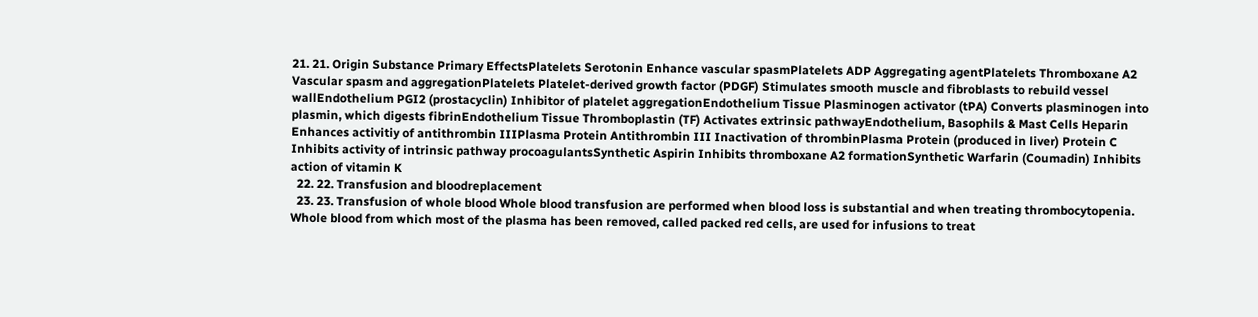21. 21. Origin Substance Primary EffectsPlatelets Serotonin Enhance vascular spasmPlatelets ADP Aggregating agentPlatelets Thromboxane A2 Vascular spasm and aggregationPlatelets Platelet-derived growth factor (PDGF) Stimulates smooth muscle and fibroblasts to rebuild vessel wallEndothelium PGI2 (prostacyclin) Inhibitor of platelet aggregationEndothelium Tissue Plasminogen activator (tPA) Converts plasminogen into plasmin, which digests fibrinEndothelium Tissue Thromboplastin (TF) Activates extrinsic pathwayEndothelium, Basophils & Mast Cells Heparin Enhances activitiy of antithrombin IIIPlasma Protein Antithrombin III Inactivation of thrombinPlasma Protein (produced in liver) Protein C Inhibits activity of intrinsic pathway procoagulantsSynthetic Aspirin Inhibits thromboxane A2 formationSynthetic Warfarin (Coumadin) Inhibits action of vitamin K
  22. 22. Transfusion and bloodreplacement
  23. 23. Transfusion of whole blood Whole blood transfusion are performed when blood loss is substantial and when treating thrombocytopenia. Whole blood from which most of the plasma has been removed, called packed red cells, are used for infusions to treat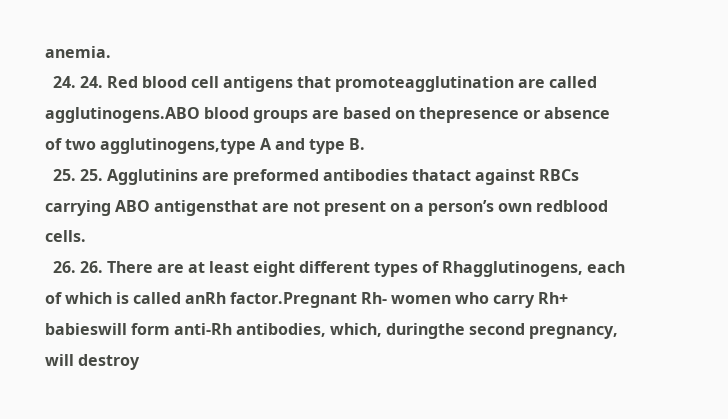anemia.
  24. 24. Red blood cell antigens that promoteagglutination are called agglutinogens.ABO blood groups are based on thepresence or absence of two agglutinogens,type A and type B.
  25. 25. Agglutinins are preformed antibodies thatact against RBCs carrying ABO antigensthat are not present on a person’s own redblood cells.
  26. 26. There are at least eight different types of Rhagglutinogens, each of which is called anRh factor.Pregnant Rh- women who carry Rh+ babieswill form anti-Rh antibodies, which, duringthe second pregnancy, will destroy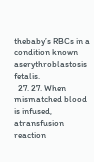thebaby’s RBCs in a condition known aserythroblastosis fetalis.
  27. 27. When mismatched blood is infused, atransfusion reaction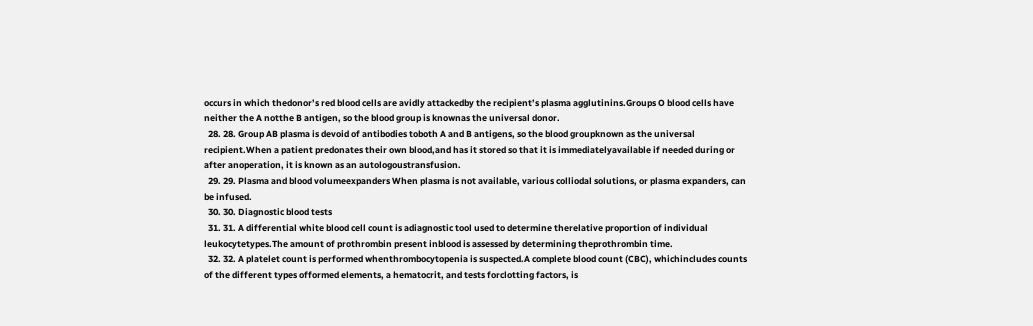occurs in which thedonor’s red blood cells are avidly attackedby the recipient’s plasma agglutinins.Groups O blood cells have neither the A notthe B antigen, so the blood group is knownas the universal donor.
  28. 28. Group AB plasma is devoid of antibodies toboth A and B antigens, so the blood groupknown as the universal recipient.When a patient predonates their own blood,and has it stored so that it is immediatelyavailable if needed during or after anoperation, it is known as an autologoustransfusion.
  29. 29. Plasma and blood volumeexpanders When plasma is not available, various colliodal solutions, or plasma expanders, can be infused.
  30. 30. Diagnostic blood tests
  31. 31. A differential white blood cell count is adiagnostic tool used to determine therelative proportion of individual leukocytetypes.The amount of prothrombin present inblood is assessed by determining theprothrombin time.
  32. 32. A platelet count is performed whenthrombocytopenia is suspected.A complete blood count (CBC), whichincludes counts of the different types offormed elements, a hematocrit, and tests forclotting factors, is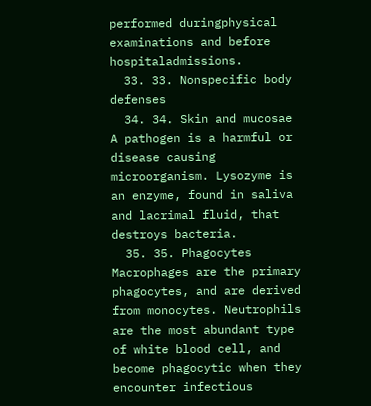performed duringphysical examinations and before hospitaladmissions.
  33. 33. Nonspecific body defenses
  34. 34. Skin and mucosae A pathogen is a harmful or disease causing microorganism. Lysozyme is an enzyme, found in saliva and lacrimal fluid, that destroys bacteria.
  35. 35. Phagocytes Macrophages are the primary phagocytes, and are derived from monocytes. Neutrophils are the most abundant type of white blood cell, and become phagocytic when they encounter infectious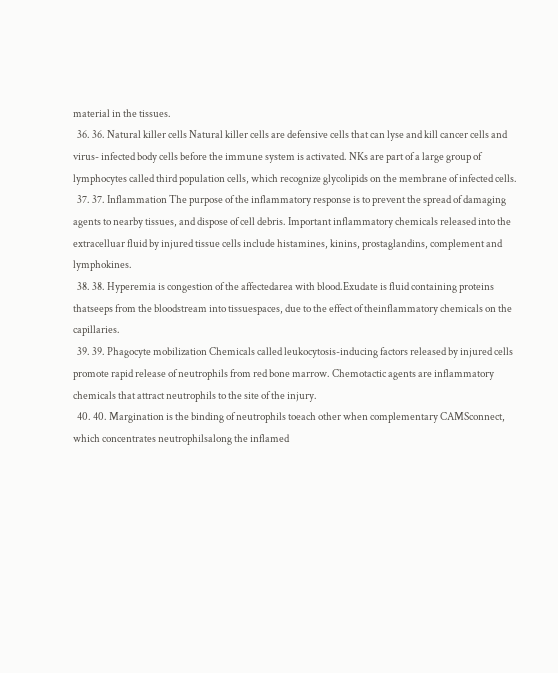material in the tissues.
  36. 36. Natural killer cells Natural killer cells are defensive cells that can lyse and kill cancer cells and virus- infected body cells before the immune system is activated. NKs are part of a large group of lymphocytes called third population cells, which recognize glycolipids on the membrane of infected cells.
  37. 37. Inflammation The purpose of the inflammatory response is to prevent the spread of damaging agents to nearby tissues, and dispose of cell debris. Important inflammatory chemicals released into the extracelluar fluid by injured tissue cells include histamines, kinins, prostaglandins, complement and lymphokines.
  38. 38. Hyperemia is congestion of the affectedarea with blood.Exudate is fluid containing proteins thatseeps from the bloodstream into tissuespaces, due to the effect of theinflammatory chemicals on the capillaries.
  39. 39. Phagocyte mobilization Chemicals called leukocytosis-inducing factors released by injured cells promote rapid release of neutrophils from red bone marrow. Chemotactic agents are inflammatory chemicals that attract neutrophils to the site of the injury.
  40. 40. Margination is the binding of neutrophils toeach other when complementary CAMSconnect, which concentrates neutrophilsalong the inflamed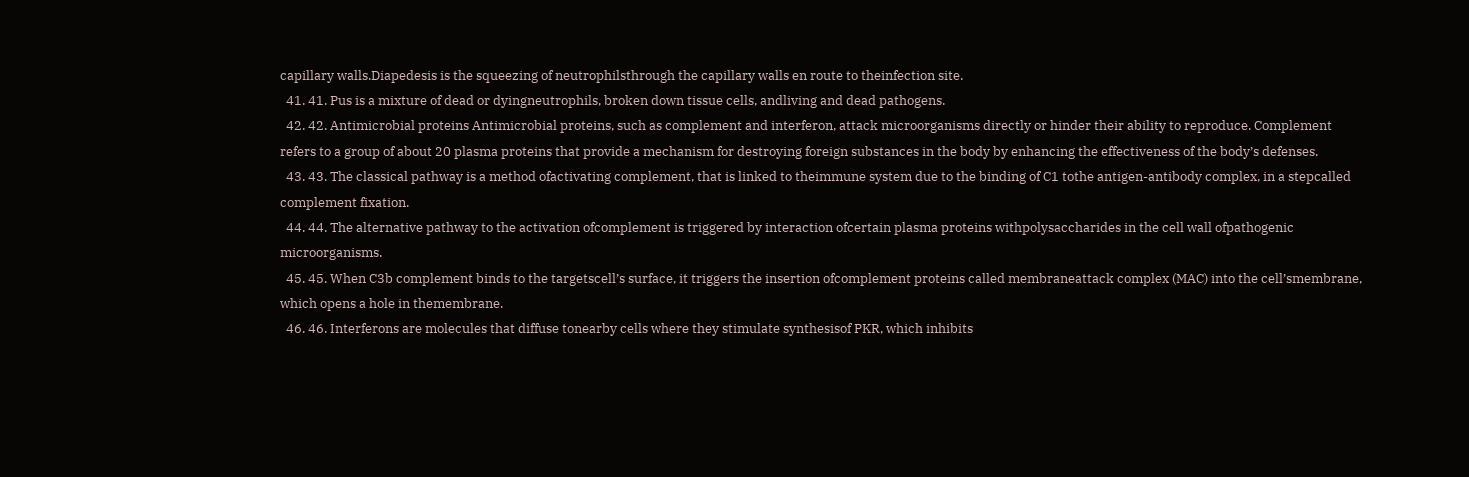capillary walls.Diapedesis is the squeezing of neutrophilsthrough the capillary walls en route to theinfection site.
  41. 41. Pus is a mixture of dead or dyingneutrophils, broken down tissue cells, andliving and dead pathogens.
  42. 42. Antimicrobial proteins Antimicrobial proteins, such as complement and interferon, attack microorganisms directly or hinder their ability to reproduce. Complement refers to a group of about 20 plasma proteins that provide a mechanism for destroying foreign substances in the body by enhancing the effectiveness of the body’s defenses.
  43. 43. The classical pathway is a method ofactivating complement, that is linked to theimmune system due to the binding of C1 tothe antigen-antibody complex, in a stepcalled complement fixation.
  44. 44. The alternative pathway to the activation ofcomplement is triggered by interaction ofcertain plasma proteins withpolysaccharides in the cell wall ofpathogenic microorganisms.
  45. 45. When C3b complement binds to the targetscell’s surface, it triggers the insertion ofcomplement proteins called membraneattack complex (MAC) into the cell’smembrane, which opens a hole in themembrane.
  46. 46. Interferons are molecules that diffuse tonearby cells where they stimulate synthesisof PKR, which inhibits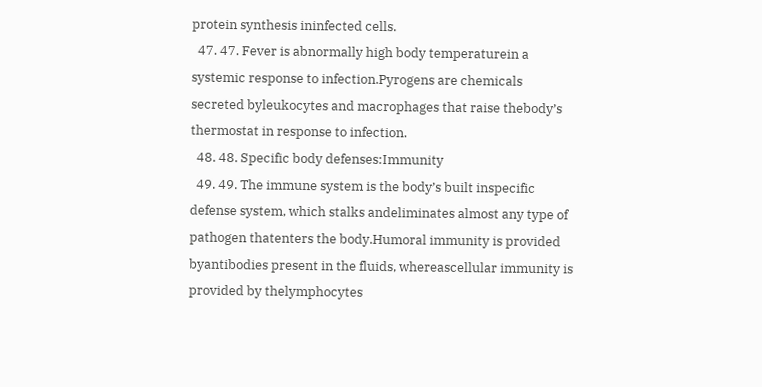protein synthesis ininfected cells.
  47. 47. Fever is abnormally high body temperaturein a systemic response to infection.Pyrogens are chemicals secreted byleukocytes and macrophages that raise thebody’s thermostat in response to infection.
  48. 48. Specific body defenses:Immunity
  49. 49. The immune system is the body’s built inspecific defense system, which stalks andeliminates almost any type of pathogen thatenters the body.Humoral immunity is provided byantibodies present in the fluids, whereascellular immunity is provided by thelymphocytes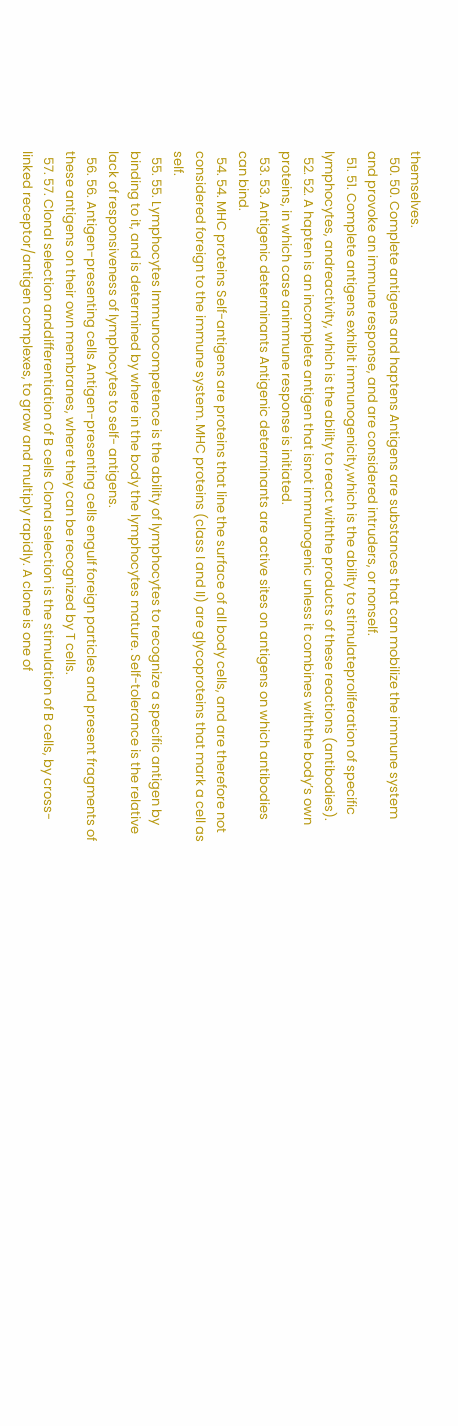themselves.
  50. 50. Complete antigens and haptens Antigens are substances that can mobilize the immune system and provoke an immune response, and are considered intruders, or nonself.
  51. 51. Complete antigens exhibit immunogenicity,which is the ability to stimulateproliferation of specific lymphocytes, andreactivity, which is the ability to react withthe products of these reactions (antibodies).
  52. 52. A hapten is an incomplete antigen that isnot immunogenic unless it combines withthe body’s own proteins, in which case animmune response is initiated.
  53. 53. Antigenic determinants Antigenic determinants are active sites on antigens on which antibodies can bind.
  54. 54. MHC proteins Self-antigens are proteins that line the surface of all body cells, and are therefore not considered foreign to the immune system. MHC proteins (class I and II) are glycoproteins that mark a cell as self.
  55. 55. Lymphocytes Immunocompetence is the ability of lymphocytes to recognize a specific antigen by binding to it, and is determined by where in the body the lymphocytes mature. Self-tolerance is the relative lack of responsiveness of lymphocytes to self- antigens.
  56. 56. Antigen-presenting cells Antigen-presenting cells engulf foreign particles and present fragments of these antigens on their own membranes, where they can be recognized by T cells.
  57. 57. Clonal selection anddifferentiation of B cells Clonal selection is the stimulation of B cells, by cross-linked receptor/antigen complexes, to grow and multiply rapidly. A clone is one of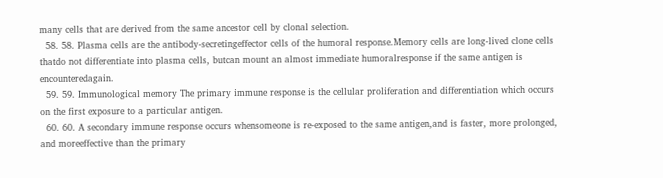many cells that are derived from the same ancestor cell by clonal selection.
  58. 58. Plasma cells are the antibody-secretingeffector cells of the humoral response.Memory cells are long-lived clone cells thatdo not differentiate into plasma cells, butcan mount an almost immediate humoralresponse if the same antigen is encounteredagain.
  59. 59. Immunological memory The primary immune response is the cellular proliferation and differentiation which occurs on the first exposure to a particular antigen.
  60. 60. A secondary immune response occurs whensomeone is re-exposed to the same antigen,and is faster, more prolonged, and moreeffective than the primary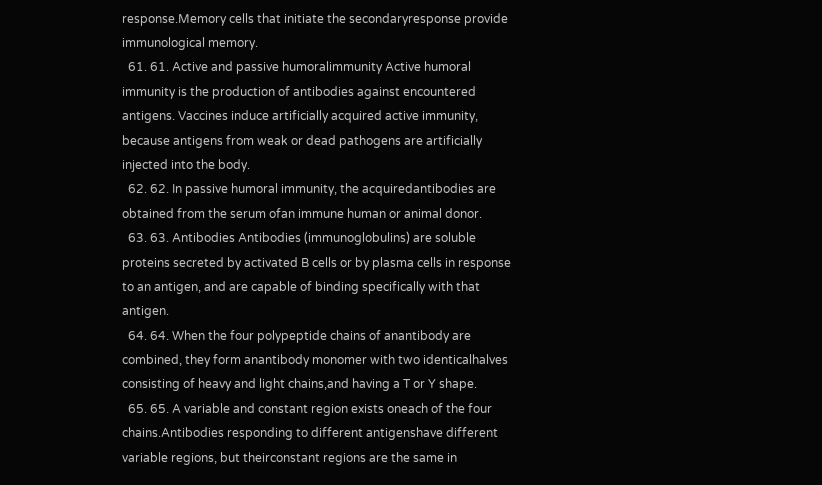response.Memory cells that initiate the secondaryresponse provide immunological memory.
  61. 61. Active and passive humoralimmunity Active humoral immunity is the production of antibodies against encountered antigens. Vaccines induce artificially acquired active immunity, because antigens from weak or dead pathogens are artificially injected into the body.
  62. 62. In passive humoral immunity, the acquiredantibodies are obtained from the serum ofan immune human or animal donor.
  63. 63. Antibodies Antibodies (immunoglobulins) are soluble proteins secreted by activated B cells or by plasma cells in response to an antigen, and are capable of binding specifically with that antigen.
  64. 64. When the four polypeptide chains of anantibody are combined, they form anantibody monomer with two identicalhalves consisting of heavy and light chains,and having a T or Y shape.
  65. 65. A variable and constant region exists oneach of the four chains.Antibodies responding to different antigenshave different variable regions, but theirconstant regions are the same in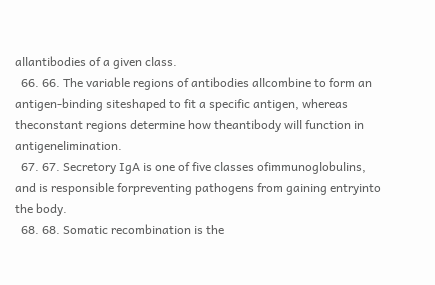allantibodies of a given class.
  66. 66. The variable regions of antibodies allcombine to form an antigen-binding siteshaped to fit a specific antigen, whereas theconstant regions determine how theantibody will function in antigenelimination.
  67. 67. Secretory IgA is one of five classes ofimmunoglobulins, and is responsible forpreventing pathogens from gaining entryinto the body.
  68. 68. Somatic recombination is the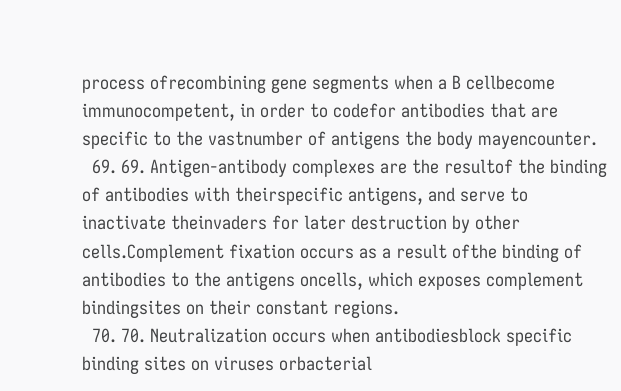process ofrecombining gene segments when a B cellbecome immunocompetent, in order to codefor antibodies that are specific to the vastnumber of antigens the body mayencounter.
  69. 69. Antigen-antibody complexes are the resultof the binding of antibodies with theirspecific antigens, and serve to inactivate theinvaders for later destruction by other cells.Complement fixation occurs as a result ofthe binding of antibodies to the antigens oncells, which exposes complement bindingsites on their constant regions.
  70. 70. Neutralization occurs when antibodiesblock specific binding sites on viruses orbacterial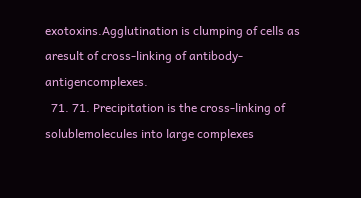exotoxins.Agglutination is clumping of cells as aresult of cross-linking of antibody-antigencomplexes.
  71. 71. Precipitation is the cross-linking of solublemolecules into large complexes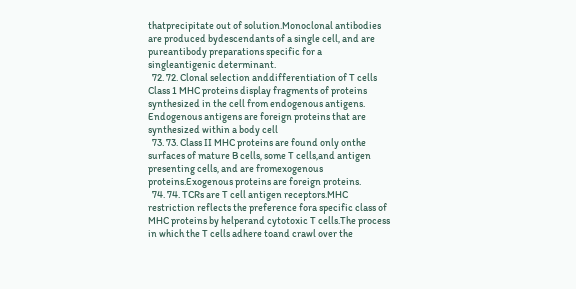thatprecipitate out of solution.Monoclonal antibodies are produced bydescendants of a single cell, and are pureantibody preparations specific for a singleantigenic determinant.
  72. 72. Clonal selection anddifferentiation of T cells Class 1 MHC proteins display fragments of proteins synthesized in the cell from endogenous antigens. Endogenous antigens are foreign proteins that are synthesized within a body cell
  73. 73. Class II MHC proteins are found only onthe surfaces of mature B cells, some T cells,and antigen presenting cells, and are fromexogenous proteins.Exogenous proteins are foreign proteins.
  74. 74. TCRs are T cell antigen receptors.MHC restriction reflects the preference fora specific class of MHC proteins by helperand cytotoxic T cells.The process in which the T cells adhere toand crawl over the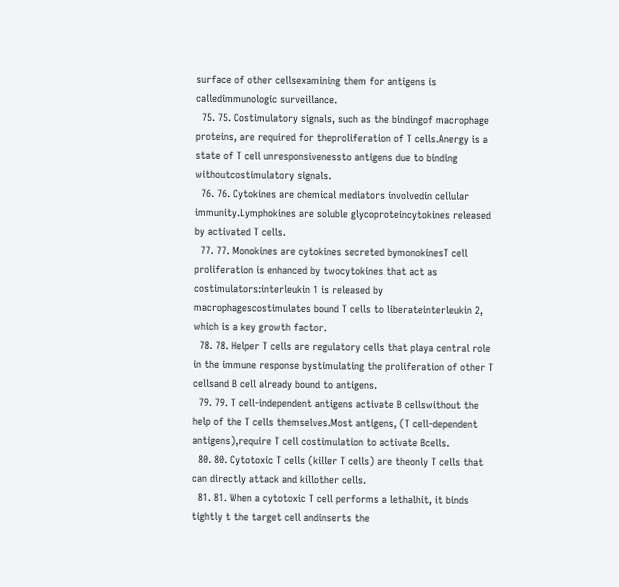surface of other cellsexamining them for antigens is calledimmunologic surveillance.
  75. 75. Costimulatory signals, such as the bindingof macrophage proteins, are required for theproliferation of T cells.Anergy is a state of T cell unresponsivenessto antigens due to binding withoutcostimulatory signals.
  76. 76. Cytokines are chemical mediators involvedin cellular immunity.Lymphokines are soluble glycoproteincytokines released by activated T cells.
  77. 77. Monokines are cytokines secreted bymonokinesT cell proliferation is enhanced by twocytokines that act as costimulators:interleukin 1 is released by macrophagescostimulates bound T cells to liberateinterleukin 2, which is a key growth factor.
  78. 78. Helper T cells are regulatory cells that playa central role in the immune response bystimulating the proliferation of other T cellsand B cell already bound to antigens.
  79. 79. T cell-independent antigens activate B cellswithout the help of the T cells themselves.Most antigens, (T cell-dependent antigens),require T cell costimulation to activate Bcells.
  80. 80. Cytotoxic T cells (killer T cells) are theonly T cells that can directly attack and killother cells.
  81. 81. When a cytotoxic T cell performs a lethalhit, it binds tightly t the target cell andinserts the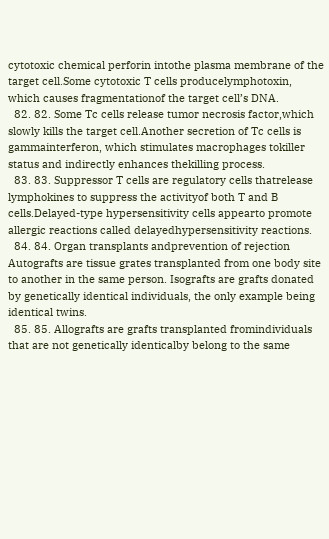cytotoxic chemical perforin intothe plasma membrane of the target cell.Some cytotoxic T cells producelymphotoxin, which causes fragmentationof the target cell’s DNA.
  82. 82. Some Tc cells release tumor necrosis factor,which slowly kills the target cell.Another secretion of Tc cells is gammainterferon, which stimulates macrophages tokiller status and indirectly enhances thekilling process.
  83. 83. Suppressor T cells are regulatory cells thatrelease lymphokines to suppress the activityof both T and B cells.Delayed-type hypersensitivity cells appearto promote allergic reactions called delayedhypersensitivity reactions.
  84. 84. Organ transplants andprevention of rejection Autografts are tissue grates transplanted from one body site to another in the same person. Isografts are grafts donated by genetically identical individuals, the only example being identical twins.
  85. 85. Allografts are grafts transplanted fromindividuals that are not genetically identicalby belong to the same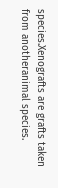species.Xenografts are grafts taken from anotheranimal species.